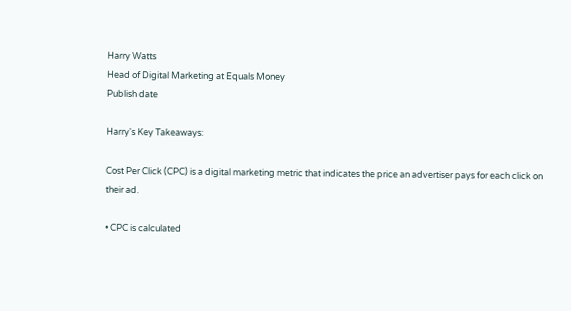Harry Watts
Head of Digital Marketing at Equals Money
Publish date

Harry's Key Takeaways:

Cost Per Click (CPC) is a digital marketing metric that indicates the price an advertiser pays for each click on their ad.

• CPC is calculated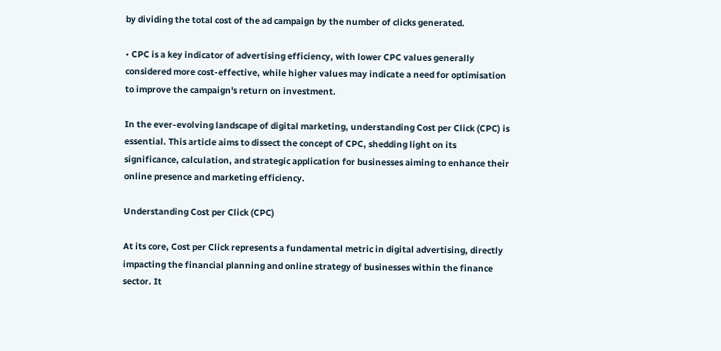by dividing the total cost of the ad campaign by the number of clicks generated.

• CPC is a key indicator of advertising efficiency, with lower CPC values generally considered more cost-effective, while higher values may indicate a need for optimisation to improve the campaign's return on investment.

In the ever-evolving landscape of digital marketing, understanding Cost per Click (CPC) is essential. This article aims to dissect the concept of CPC, shedding light on its significance, calculation, and strategic application for businesses aiming to enhance their online presence and marketing efficiency.

Understanding Cost per Click (CPC)

At its core, Cost per Click represents a fundamental metric in digital advertising, directly impacting the financial planning and online strategy of businesses within the finance sector. It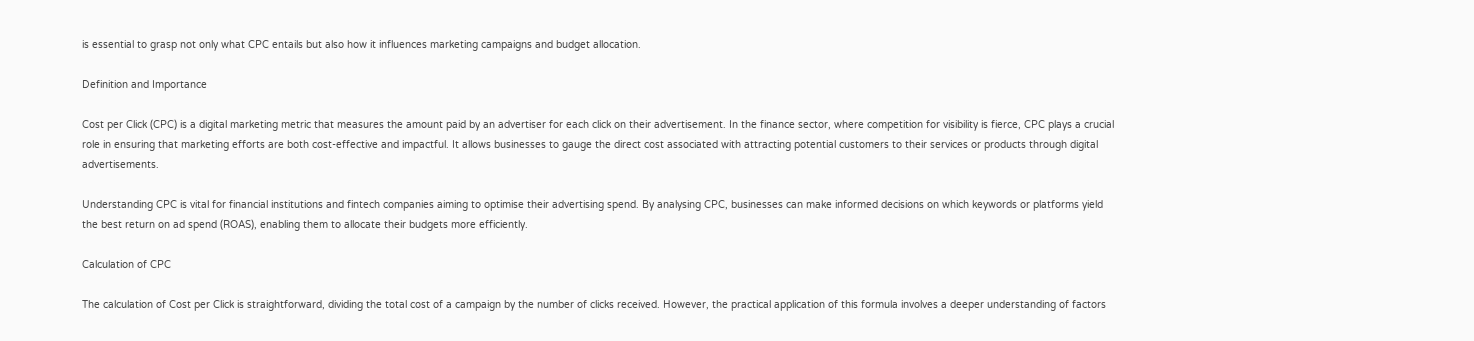is essential to grasp not only what CPC entails but also how it influences marketing campaigns and budget allocation.

Definition and Importance

Cost per Click (CPC) is a digital marketing metric that measures the amount paid by an advertiser for each click on their advertisement. In the finance sector, where competition for visibility is fierce, CPC plays a crucial role in ensuring that marketing efforts are both cost-effective and impactful. It allows businesses to gauge the direct cost associated with attracting potential customers to their services or products through digital advertisements.

Understanding CPC is vital for financial institutions and fintech companies aiming to optimise their advertising spend. By analysing CPC, businesses can make informed decisions on which keywords or platforms yield the best return on ad spend (ROAS), enabling them to allocate their budgets more efficiently.

Calculation of CPC

The calculation of Cost per Click is straightforward, dividing the total cost of a campaign by the number of clicks received. However, the practical application of this formula involves a deeper understanding of factors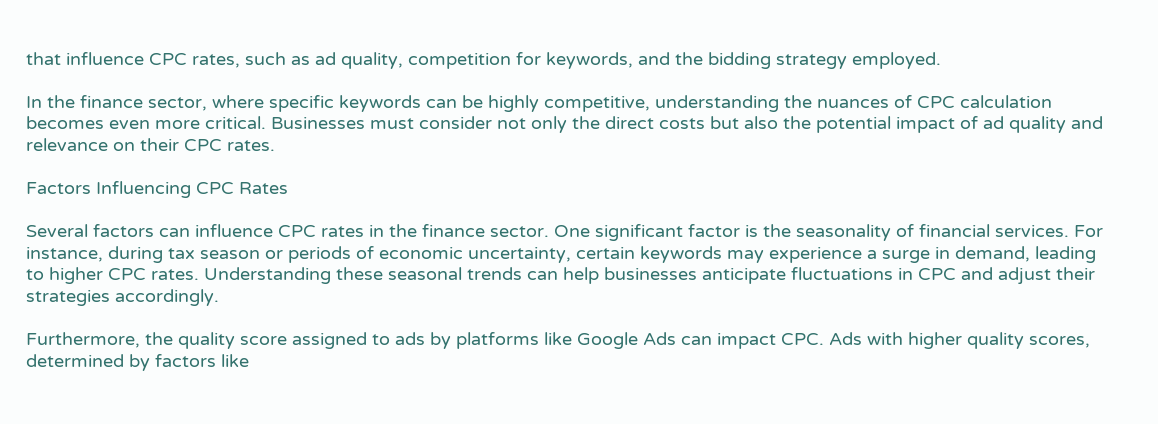that influence CPC rates, such as ad quality, competition for keywords, and the bidding strategy employed.

In the finance sector, where specific keywords can be highly competitive, understanding the nuances of CPC calculation becomes even more critical. Businesses must consider not only the direct costs but also the potential impact of ad quality and relevance on their CPC rates.

Factors Influencing CPC Rates

Several factors can influence CPC rates in the finance sector. One significant factor is the seasonality of financial services. For instance, during tax season or periods of economic uncertainty, certain keywords may experience a surge in demand, leading to higher CPC rates. Understanding these seasonal trends can help businesses anticipate fluctuations in CPC and adjust their strategies accordingly.

Furthermore, the quality score assigned to ads by platforms like Google Ads can impact CPC. Ads with higher quality scores, determined by factors like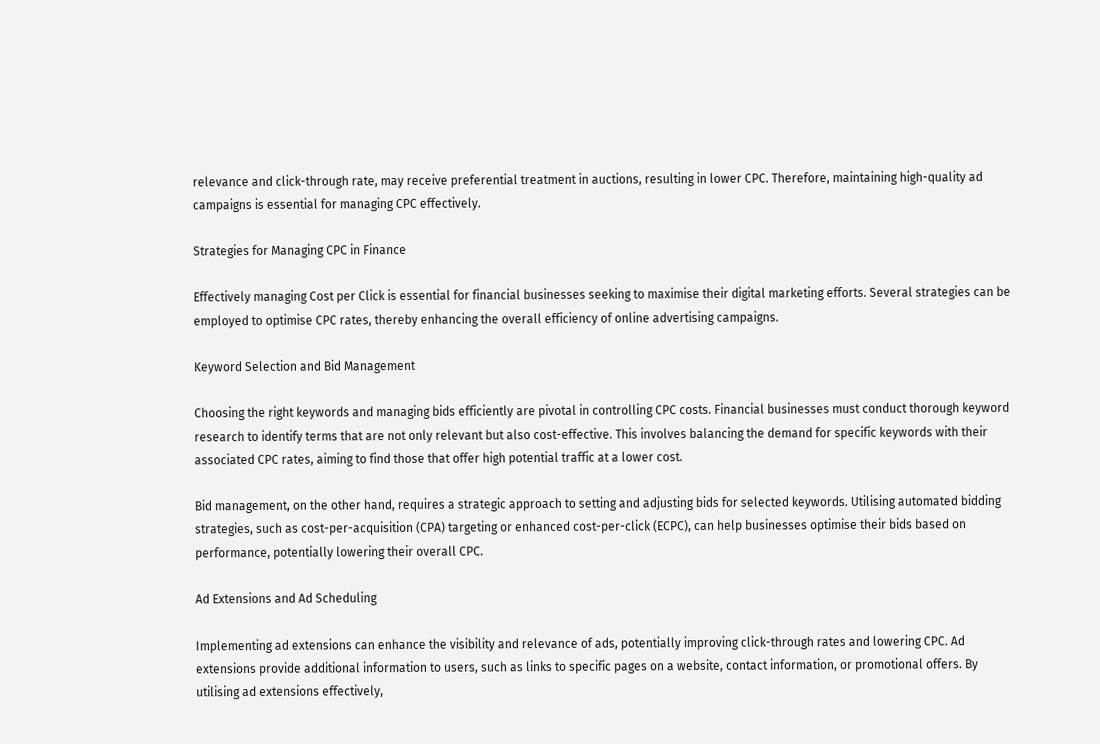relevance and click-through rate, may receive preferential treatment in auctions, resulting in lower CPC. Therefore, maintaining high-quality ad campaigns is essential for managing CPC effectively.

Strategies for Managing CPC in Finance

Effectively managing Cost per Click is essential for financial businesses seeking to maximise their digital marketing efforts. Several strategies can be employed to optimise CPC rates, thereby enhancing the overall efficiency of online advertising campaigns.

Keyword Selection and Bid Management

Choosing the right keywords and managing bids efficiently are pivotal in controlling CPC costs. Financial businesses must conduct thorough keyword research to identify terms that are not only relevant but also cost-effective. This involves balancing the demand for specific keywords with their associated CPC rates, aiming to find those that offer high potential traffic at a lower cost.

Bid management, on the other hand, requires a strategic approach to setting and adjusting bids for selected keywords. Utilising automated bidding strategies, such as cost-per-acquisition (CPA) targeting or enhanced cost-per-click (ECPC), can help businesses optimise their bids based on performance, potentially lowering their overall CPC.

Ad Extensions and Ad Scheduling

Implementing ad extensions can enhance the visibility and relevance of ads, potentially improving click-through rates and lowering CPC. Ad extensions provide additional information to users, such as links to specific pages on a website, contact information, or promotional offers. By utilising ad extensions effectively,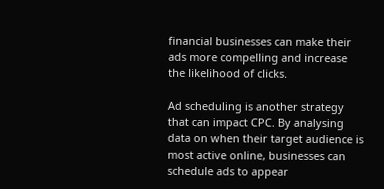financial businesses can make their ads more compelling and increase the likelihood of clicks.

Ad scheduling is another strategy that can impact CPC. By analysing data on when their target audience is most active online, businesses can schedule ads to appear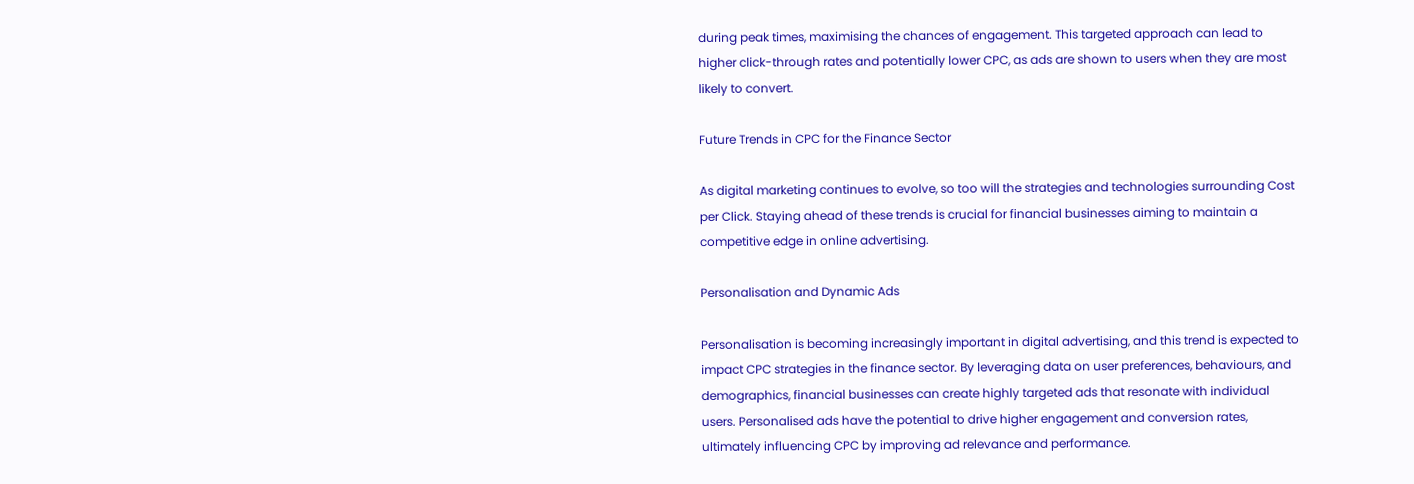during peak times, maximising the chances of engagement. This targeted approach can lead to higher click-through rates and potentially lower CPC, as ads are shown to users when they are most likely to convert.

Future Trends in CPC for the Finance Sector

As digital marketing continues to evolve, so too will the strategies and technologies surrounding Cost per Click. Staying ahead of these trends is crucial for financial businesses aiming to maintain a competitive edge in online advertising.

Personalisation and Dynamic Ads

Personalisation is becoming increasingly important in digital advertising, and this trend is expected to impact CPC strategies in the finance sector. By leveraging data on user preferences, behaviours, and demographics, financial businesses can create highly targeted ads that resonate with individual users. Personalised ads have the potential to drive higher engagement and conversion rates, ultimately influencing CPC by improving ad relevance and performance.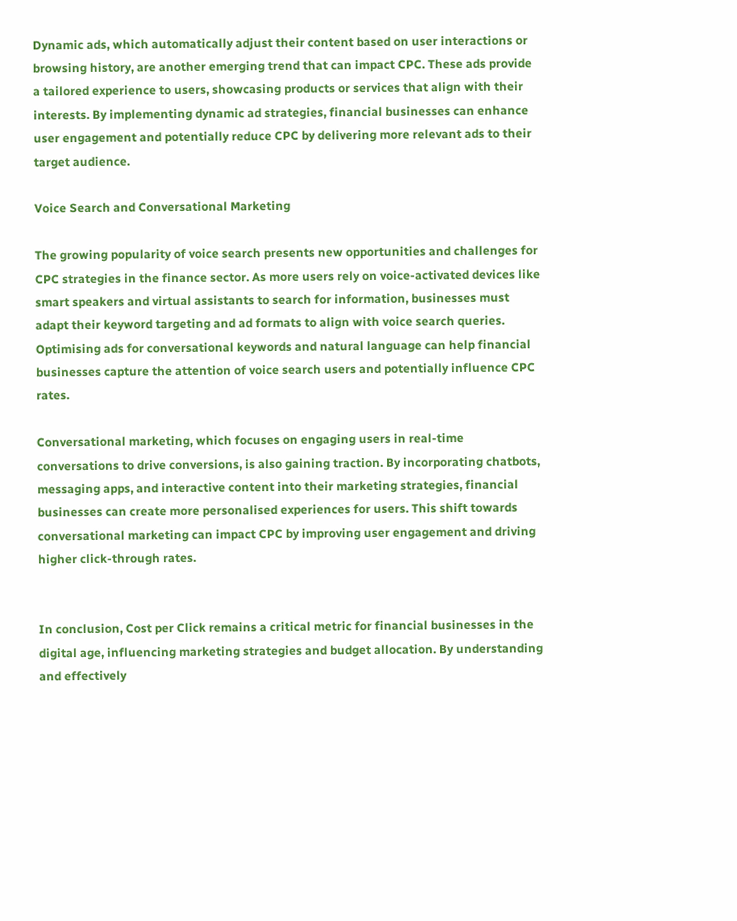Dynamic ads, which automatically adjust their content based on user interactions or browsing history, are another emerging trend that can impact CPC. These ads provide a tailored experience to users, showcasing products or services that align with their interests. By implementing dynamic ad strategies, financial businesses can enhance user engagement and potentially reduce CPC by delivering more relevant ads to their target audience.

Voice Search and Conversational Marketing

The growing popularity of voice search presents new opportunities and challenges for CPC strategies in the finance sector. As more users rely on voice-activated devices like smart speakers and virtual assistants to search for information, businesses must adapt their keyword targeting and ad formats to align with voice search queries. Optimising ads for conversational keywords and natural language can help financial businesses capture the attention of voice search users and potentially influence CPC rates.

Conversational marketing, which focuses on engaging users in real-time conversations to drive conversions, is also gaining traction. By incorporating chatbots, messaging apps, and interactive content into their marketing strategies, financial businesses can create more personalised experiences for users. This shift towards conversational marketing can impact CPC by improving user engagement and driving higher click-through rates.


In conclusion, Cost per Click remains a critical metric for financial businesses in the digital age, influencing marketing strategies and budget allocation. By understanding and effectively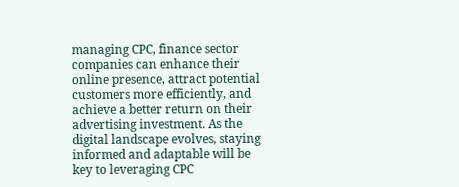managing CPC, finance sector companies can enhance their online presence, attract potential customers more efficiently, and achieve a better return on their advertising investment. As the digital landscape evolves, staying informed and adaptable will be key to leveraging CPC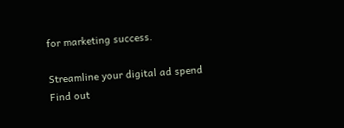for marketing success.

Streamline your digital ad spend
Find out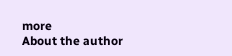more
About the author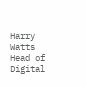Harry Watts
Head of Digital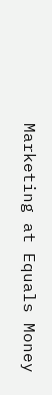Marketing at Equals Money